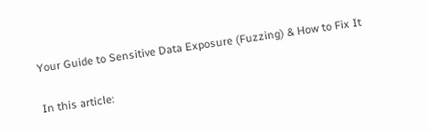Your Guide to Sensitive Data Exposure (Fuzzing) & How to Fix It

In this article: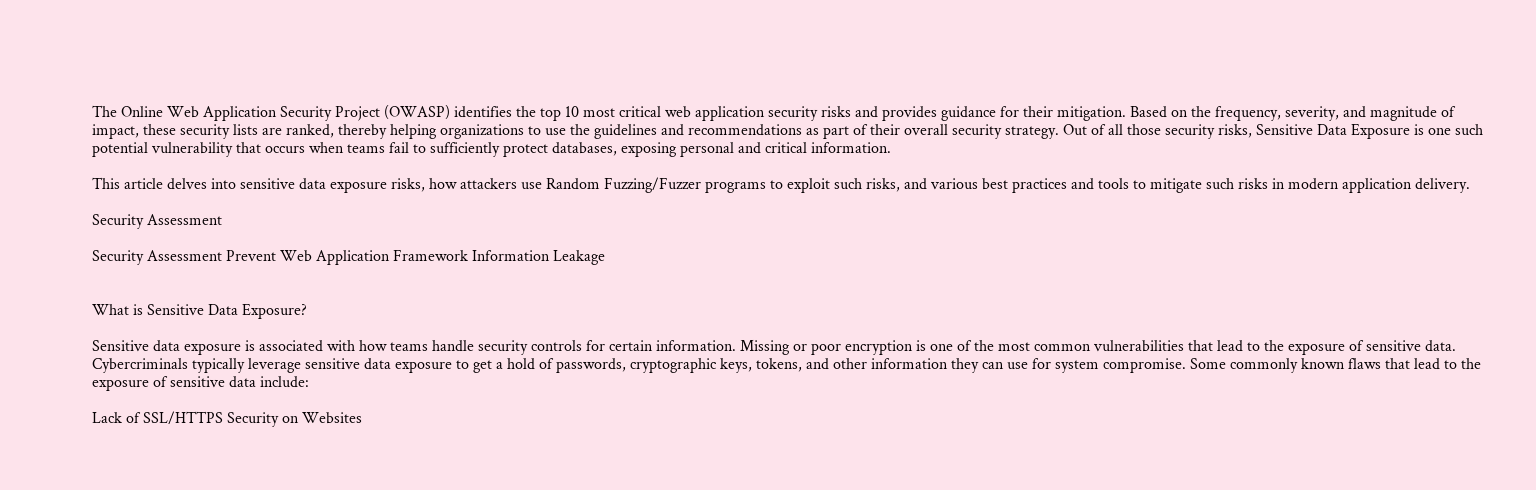The Online Web Application Security Project (OWASP) identifies the top 10 most critical web application security risks and provides guidance for their mitigation. Based on the frequency, severity, and magnitude of impact, these security lists are ranked, thereby helping organizations to use the guidelines and recommendations as part of their overall security strategy. Out of all those security risks, Sensitive Data Exposure is one such potential vulnerability that occurs when teams fail to sufficiently protect databases, exposing personal and critical information.

This article delves into sensitive data exposure risks, how attackers use Random Fuzzing/Fuzzer programs to exploit such risks, and various best practices and tools to mitigate such risks in modern application delivery.

Security Assessment

Security Assessment Prevent Web Application Framework Information Leakage


What is Sensitive Data Exposure?

Sensitive data exposure is associated with how teams handle security controls for certain information. Missing or poor encryption is one of the most common vulnerabilities that lead to the exposure of sensitive data. Cybercriminals typically leverage sensitive data exposure to get a hold of passwords, cryptographic keys, tokens, and other information they can use for system compromise. Some commonly known flaws that lead to the exposure of sensitive data include:

Lack of SSL/HTTPS Security on Websites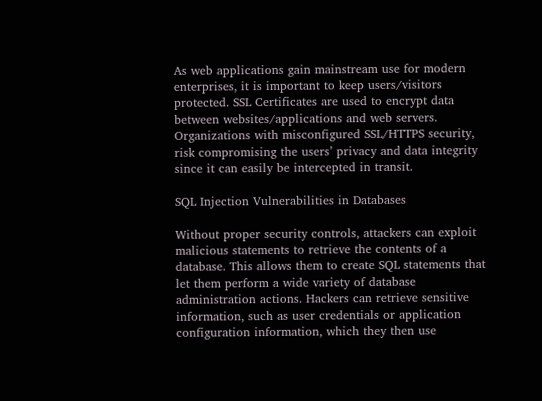As web applications gain mainstream use for modern enterprises, it is important to keep users/visitors protected. SSL Certificates are used to encrypt data between websites/applications and web servers. Organizations with misconfigured SSL/HTTPS security, risk compromising the users’ privacy and data integrity since it can easily be intercepted in transit.

SQL Injection Vulnerabilities in Databases

Without proper security controls, attackers can exploit malicious statements to retrieve the contents of a database. This allows them to create SQL statements that let them perform a wide variety of database administration actions. Hackers can retrieve sensitive information, such as user credentials or application configuration information, which they then use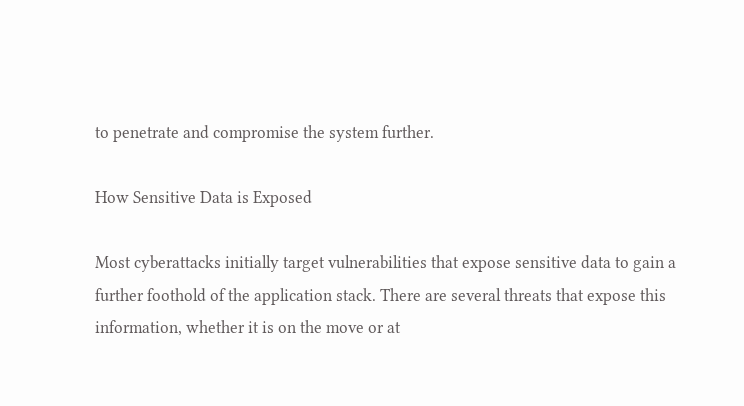to penetrate and compromise the system further.

How Sensitive Data is Exposed

Most cyberattacks initially target vulnerabilities that expose sensitive data to gain a further foothold of the application stack. There are several threats that expose this information, whether it is on the move or at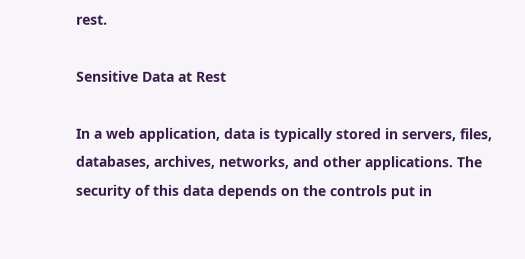rest.

Sensitive Data at Rest

In a web application, data is typically stored in servers, files, databases, archives, networks, and other applications. The security of this data depends on the controls put in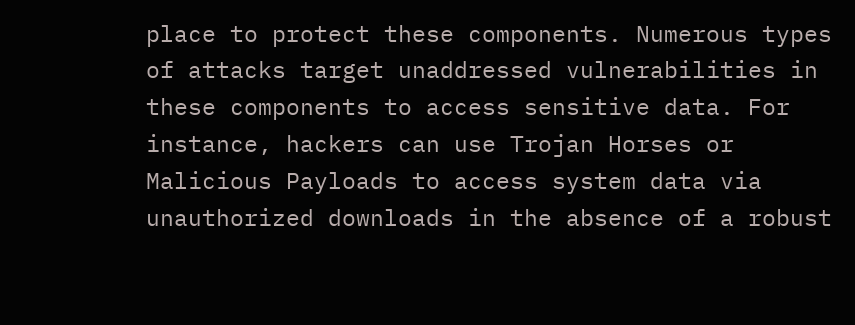place to protect these components. Numerous types of attacks target unaddressed vulnerabilities in these components to access sensitive data. For instance, hackers can use Trojan Horses or Malicious Payloads to access system data via unauthorized downloads in the absence of a robust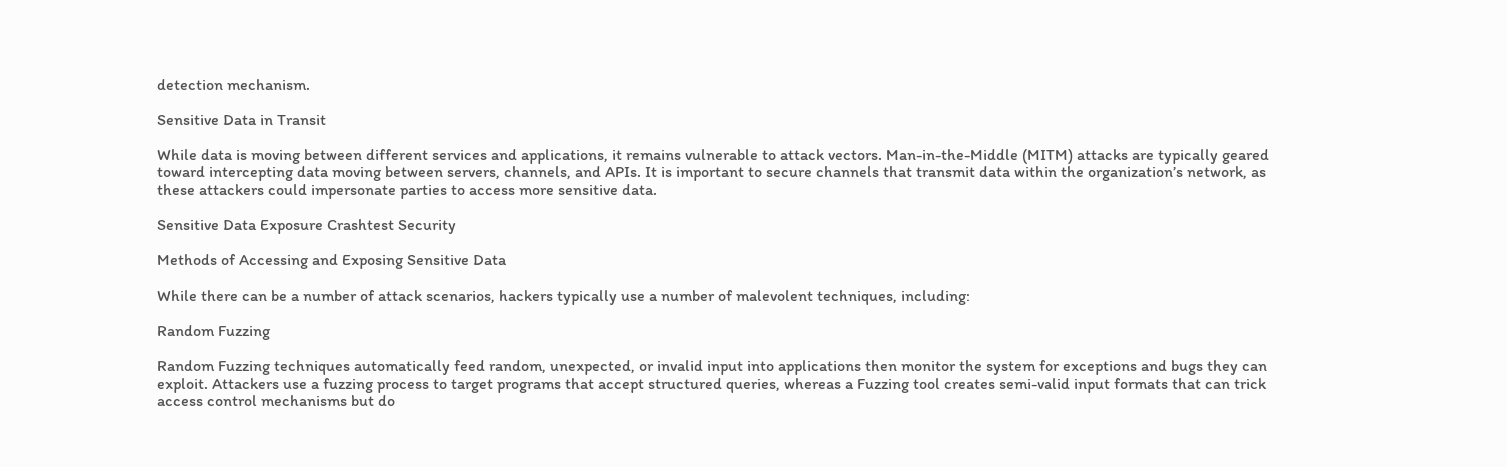detection mechanism.

Sensitive Data in Transit

While data is moving between different services and applications, it remains vulnerable to attack vectors. Man-in-the-Middle (MITM) attacks are typically geared toward intercepting data moving between servers, channels, and APIs. It is important to secure channels that transmit data within the organization’s network, as these attackers could impersonate parties to access more sensitive data.

Sensitive Data Exposure Crashtest Security

Methods of Accessing and Exposing Sensitive Data

While there can be a number of attack scenarios, hackers typically use a number of malevolent techniques, including:

Random Fuzzing

Random Fuzzing techniques automatically feed random, unexpected, or invalid input into applications then monitor the system for exceptions and bugs they can exploit. Attackers use a fuzzing process to target programs that accept structured queries, whereas a Fuzzing tool creates semi-valid input formats that can trick access control mechanisms but do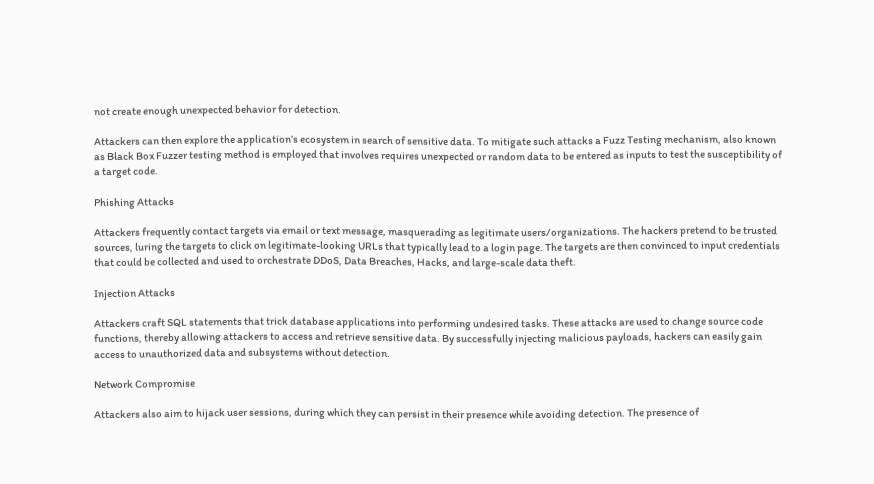not create enough unexpected behavior for detection.

Attackers can then explore the application’s ecosystem in search of sensitive data. To mitigate such attacks a Fuzz Testing mechanism, also known as Black Box Fuzzer testing method is employed that involves requires unexpected or random data to be entered as inputs to test the susceptibility of a target code.

Phishing Attacks

Attackers frequently contact targets via email or text message, masquerading as legitimate users/organizations. The hackers pretend to be trusted sources, luring the targets to click on legitimate-looking URLs that typically lead to a login page. The targets are then convinced to input credentials that could be collected and used to orchestrate DDoS, Data Breaches, Hacks, and large-scale data theft.

Injection Attacks

Attackers craft SQL statements that trick database applications into performing undesired tasks. These attacks are used to change source code functions, thereby allowing attackers to access and retrieve sensitive data. By successfully injecting malicious payloads, hackers can easily gain access to unauthorized data and subsystems without detection.

Network Compromise

Attackers also aim to hijack user sessions, during which they can persist in their presence while avoiding detection. The presence of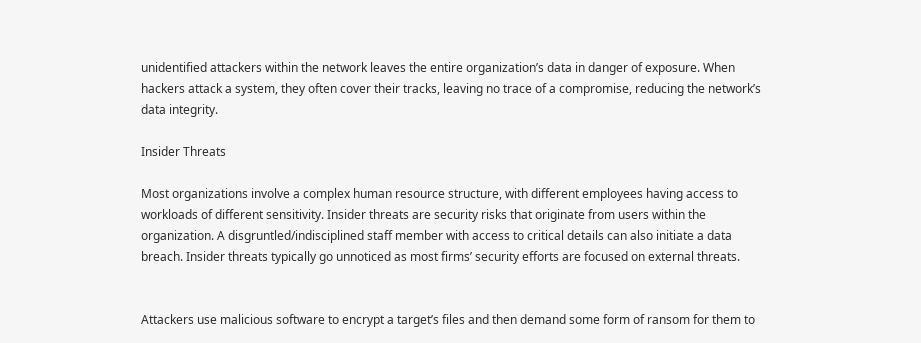unidentified attackers within the network leaves the entire organization’s data in danger of exposure. When hackers attack a system, they often cover their tracks, leaving no trace of a compromise, reducing the network’s data integrity.

Insider Threats

Most organizations involve a complex human resource structure, with different employees having access to workloads of different sensitivity. Insider threats are security risks that originate from users within the organization. A disgruntled/indisciplined staff member with access to critical details can also initiate a data breach. Insider threats typically go unnoticed as most firms’ security efforts are focused on external threats.


Attackers use malicious software to encrypt a target’s files and then demand some form of ransom for them to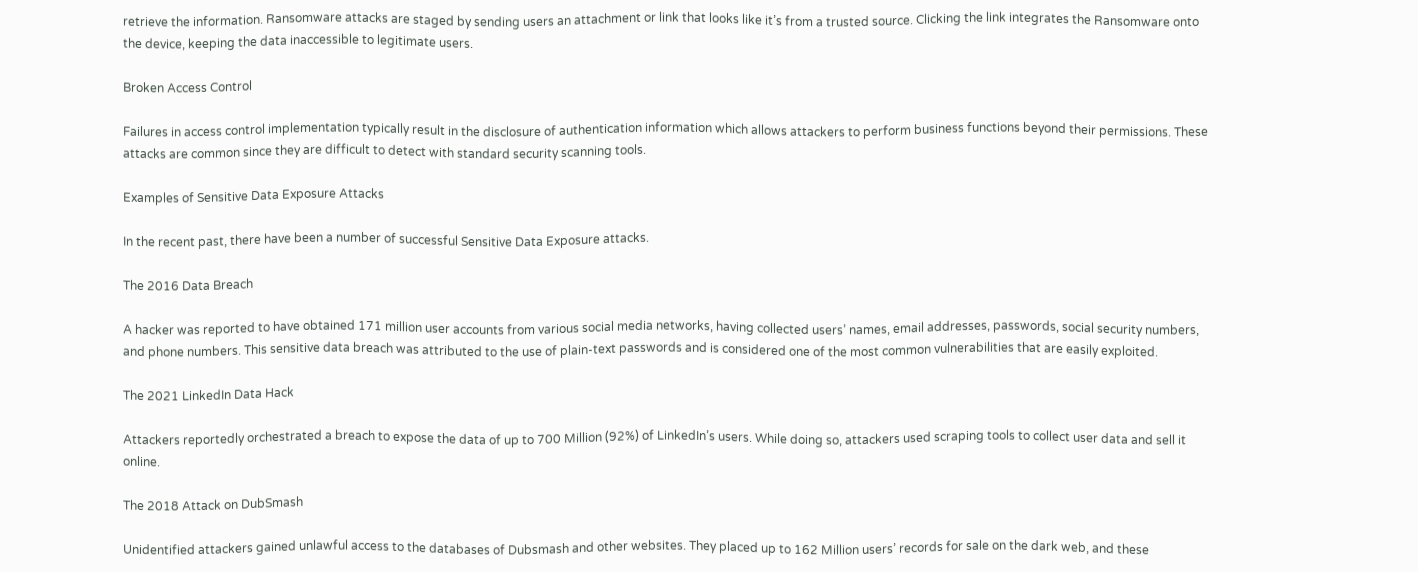retrieve the information. Ransomware attacks are staged by sending users an attachment or link that looks like it’s from a trusted source. Clicking the link integrates the Ransomware onto the device, keeping the data inaccessible to legitimate users.

Broken Access Control

Failures in access control implementation typically result in the disclosure of authentication information which allows attackers to perform business functions beyond their permissions. These attacks are common since they are difficult to detect with standard security scanning tools.

Examples of Sensitive Data Exposure Attacks

In the recent past, there have been a number of successful Sensitive Data Exposure attacks.

The 2016 Data Breach

A hacker was reported to have obtained 171 million user accounts from various social media networks, having collected users’ names, email addresses, passwords, social security numbers, and phone numbers. This sensitive data breach was attributed to the use of plain-text passwords and is considered one of the most common vulnerabilities that are easily exploited.

The 2021 LinkedIn Data Hack

Attackers reportedly orchestrated a breach to expose the data of up to 700 Million (92%) of LinkedIn’s users. While doing so, attackers used scraping tools to collect user data and sell it online.

The 2018 Attack on DubSmash

Unidentified attackers gained unlawful access to the databases of Dubsmash and other websites. They placed up to 162 Million users’ records for sale on the dark web, and these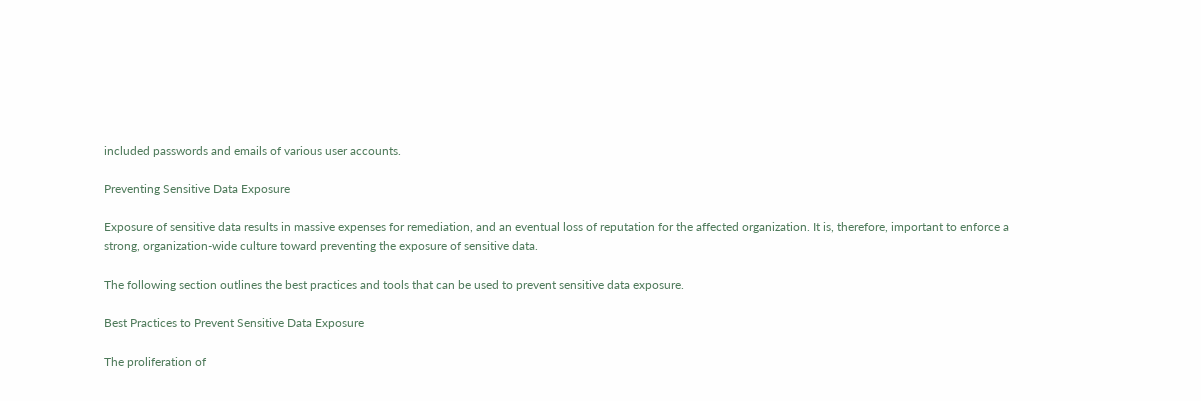included passwords and emails of various user accounts.

Preventing Sensitive Data Exposure

Exposure of sensitive data results in massive expenses for remediation, and an eventual loss of reputation for the affected organization. It is, therefore, important to enforce a strong, organization-wide culture toward preventing the exposure of sensitive data.

The following section outlines the best practices and tools that can be used to prevent sensitive data exposure.

Best Practices to Prevent Sensitive Data Exposure

The proliferation of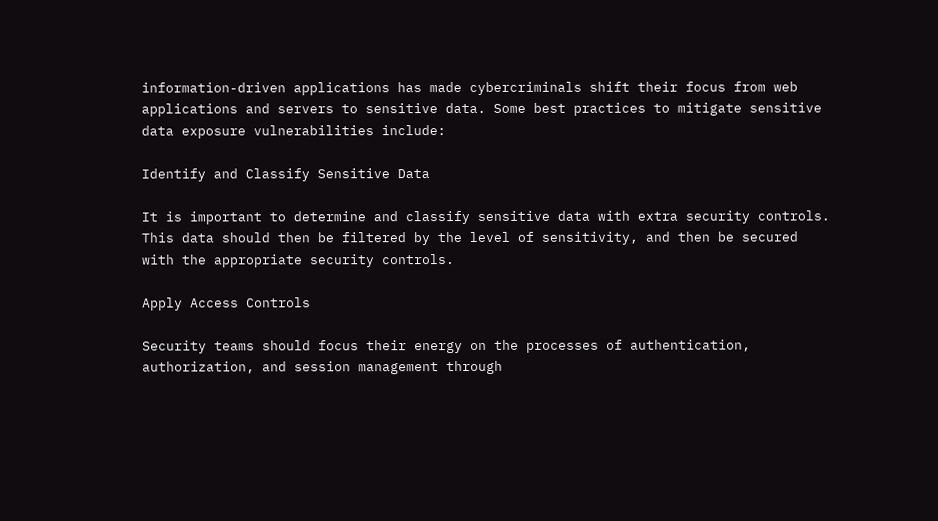information-driven applications has made cybercriminals shift their focus from web applications and servers to sensitive data. Some best practices to mitigate sensitive data exposure vulnerabilities include:

Identify and Classify Sensitive Data

It is important to determine and classify sensitive data with extra security controls. This data should then be filtered by the level of sensitivity, and then be secured with the appropriate security controls.

Apply Access Controls

Security teams should focus their energy on the processes of authentication, authorization, and session management through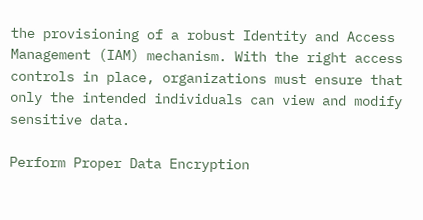the provisioning of a robust Identity and Access Management (IAM) mechanism. With the right access controls in place, organizations must ensure that only the intended individuals can view and modify sensitive data.

Perform Proper Data Encryption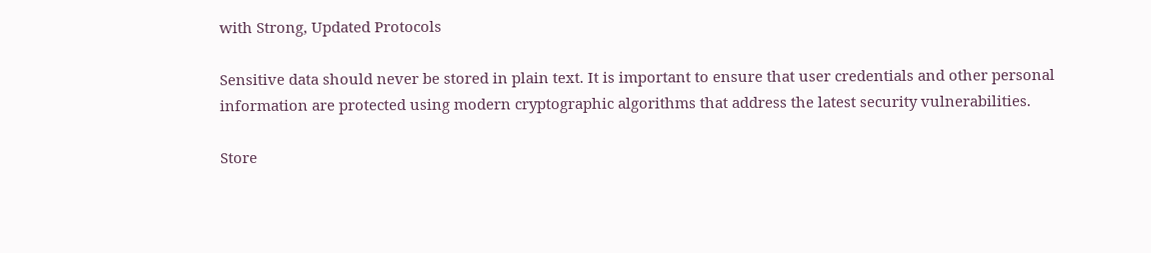with Strong, Updated Protocols

Sensitive data should never be stored in plain text. It is important to ensure that user credentials and other personal information are protected using modern cryptographic algorithms that address the latest security vulnerabilities.

Store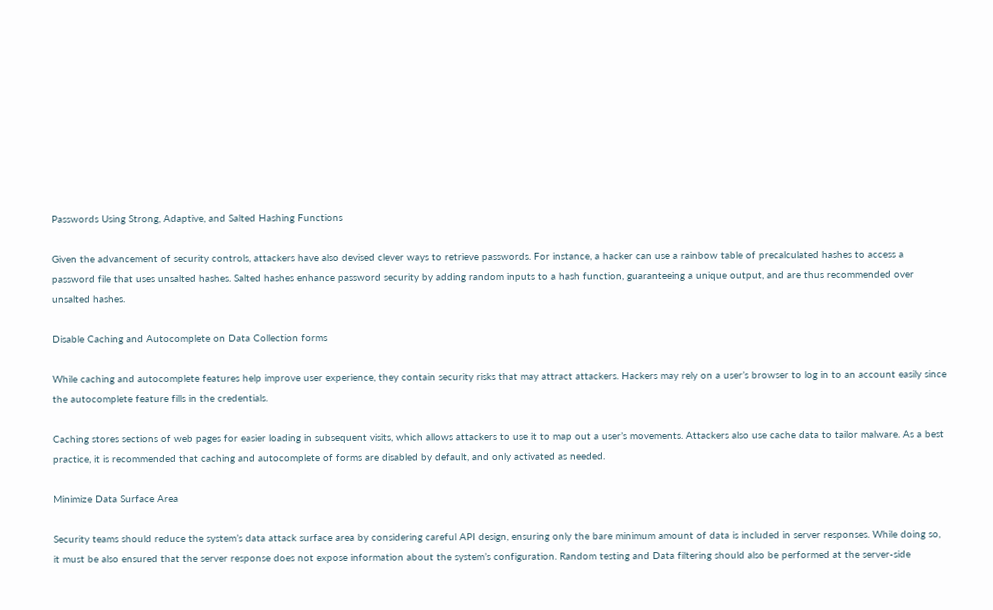Passwords Using Strong, Adaptive, and Salted Hashing Functions

Given the advancement of security controls, attackers have also devised clever ways to retrieve passwords. For instance, a hacker can use a rainbow table of precalculated hashes to access a password file that uses unsalted hashes. Salted hashes enhance password security by adding random inputs to a hash function, guaranteeing a unique output, and are thus recommended over unsalted hashes.

Disable Caching and Autocomplete on Data Collection forms

While caching and autocomplete features help improve user experience, they contain security risks that may attract attackers. Hackers may rely on a user’s browser to log in to an account easily since the autocomplete feature fills in the credentials.

Caching stores sections of web pages for easier loading in subsequent visits, which allows attackers to use it to map out a user’s movements. Attackers also use cache data to tailor malware. As a best practice, it is recommended that caching and autocomplete of forms are disabled by default, and only activated as needed.

Minimize Data Surface Area

Security teams should reduce the system’s data attack surface area by considering careful API design, ensuring only the bare minimum amount of data is included in server responses. While doing so, it must be also ensured that the server response does not expose information about the system’s configuration. Random testing and Data filtering should also be performed at the server-side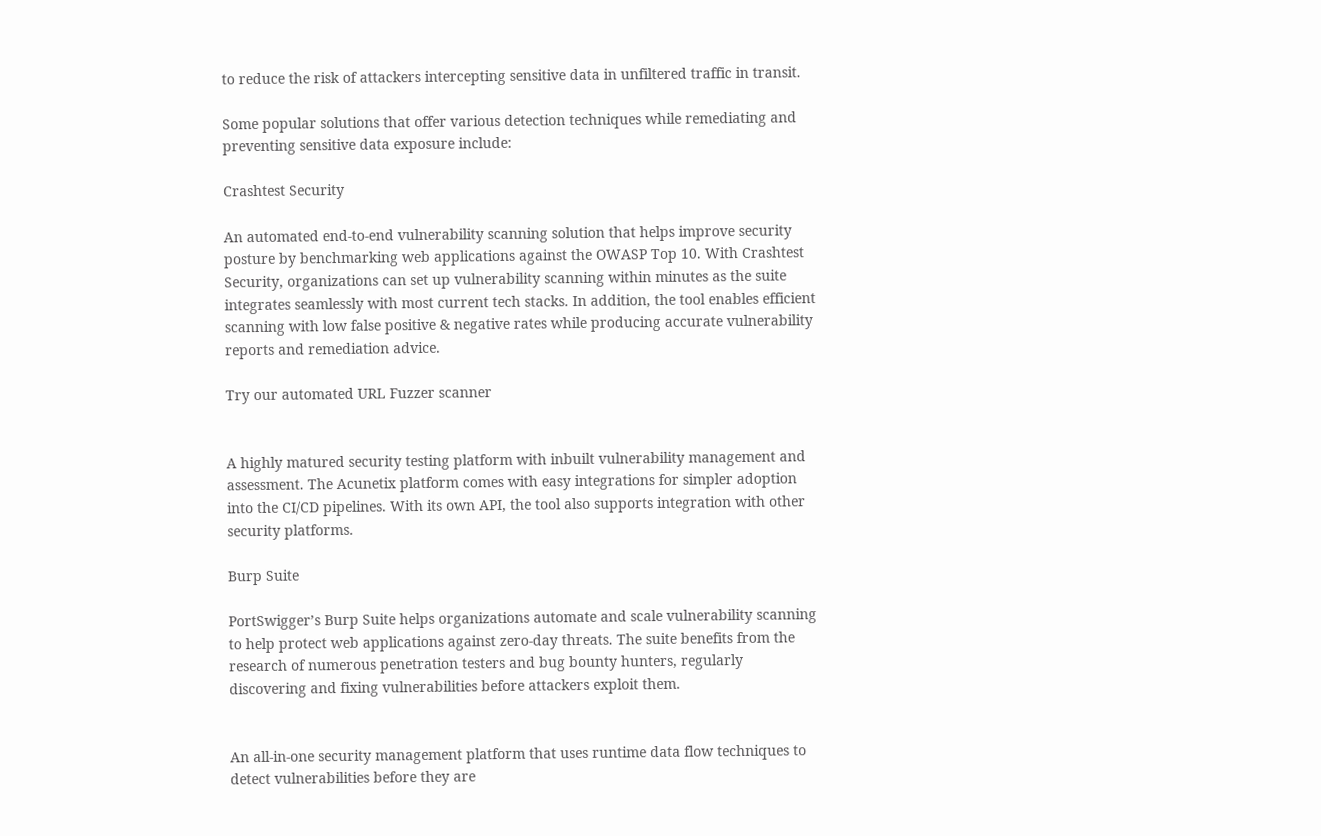to reduce the risk of attackers intercepting sensitive data in unfiltered traffic in transit.

Some popular solutions that offer various detection techniques while remediating and preventing sensitive data exposure include:

Crashtest Security

An automated end-to-end vulnerability scanning solution that helps improve security posture by benchmarking web applications against the OWASP Top 10. With Crashtest Security, organizations can set up vulnerability scanning within minutes as the suite integrates seamlessly with most current tech stacks. In addition, the tool enables efficient scanning with low false positive & negative rates while producing accurate vulnerability reports and remediation advice.

Try our automated URL Fuzzer scanner


A highly matured security testing platform with inbuilt vulnerability management and assessment. The Acunetix platform comes with easy integrations for simpler adoption into the CI/CD pipelines. With its own API, the tool also supports integration with other security platforms.

Burp Suite

PortSwigger’s Burp Suite helps organizations automate and scale vulnerability scanning to help protect web applications against zero-day threats. The suite benefits from the research of numerous penetration testers and bug bounty hunters, regularly discovering and fixing vulnerabilities before attackers exploit them.


An all-in-one security management platform that uses runtime data flow techniques to detect vulnerabilities before they are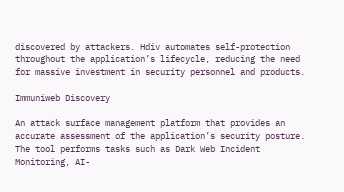discovered by attackers. Hdiv automates self-protection throughout the application’s lifecycle, reducing the need for massive investment in security personnel and products.

Immuniweb Discovery

An attack surface management platform that provides an accurate assessment of the application’s security posture. The tool performs tasks such as Dark Web Incident Monitoring, AI-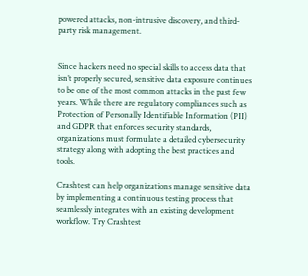powered attacks, non-intrusive discovery, and third-party risk management.


Since hackers need no special skills to access data that isn’t properly secured, sensitive data exposure continues to be one of the most common attacks in the past few years. While there are regulatory compliances such as Protection of Personally Identifiable Information (PII) and GDPR that enforces security standards, organizations must formulate a detailed cybersecurity strategy along with adopting the best practices and tools.

Crashtest can help organizations manage sensitive data by implementing a continuous testing process that seamlessly integrates with an existing development workflow. Try Crashtest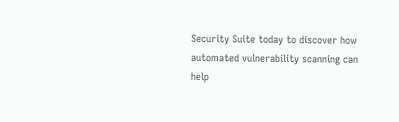Security Suite today to discover how automated vulnerability scanning can help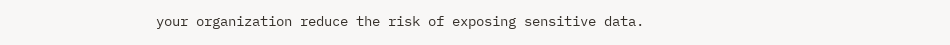your organization reduce the risk of exposing sensitive data.